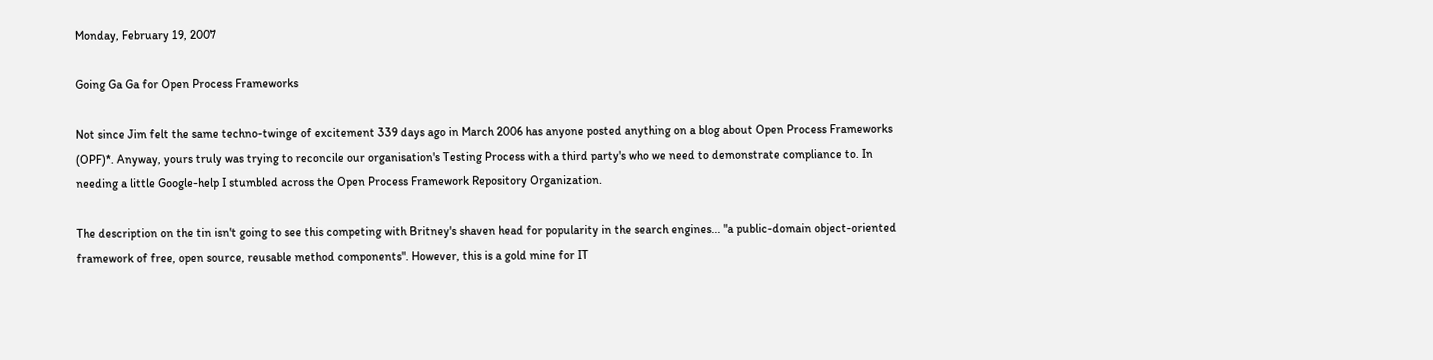Monday, February 19, 2007

Going Ga Ga for Open Process Frameworks

Not since Jim felt the same techno-twinge of excitement 339 days ago in March 2006 has anyone posted anything on a blog about Open Process Frameworks (OPF)*. Anyway, yours truly was trying to reconcile our organisation's Testing Process with a third party's who we need to demonstrate compliance to. In needing a little Google-help I stumbled across the Open Process Framework Repository Organization.

The description on the tin isn't going to see this competing with Britney's shaven head for popularity in the search engines... "a public-domain object-oriented framework of free, open source, reusable method components". However, this is a gold mine for IT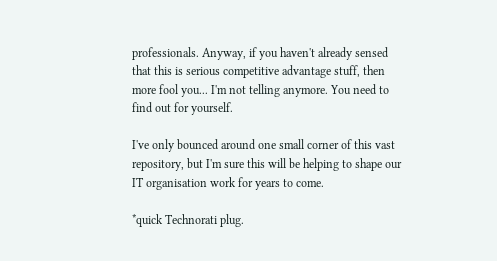professionals. Anyway, if you haven't already sensed that this is serious competitive advantage stuff, then more fool you... I'm not telling anymore. You need to find out for yourself.

I've only bounced around one small corner of this vast repository, but I'm sure this will be helping to shape our IT organisation work for years to come.

*quick Technorati plug.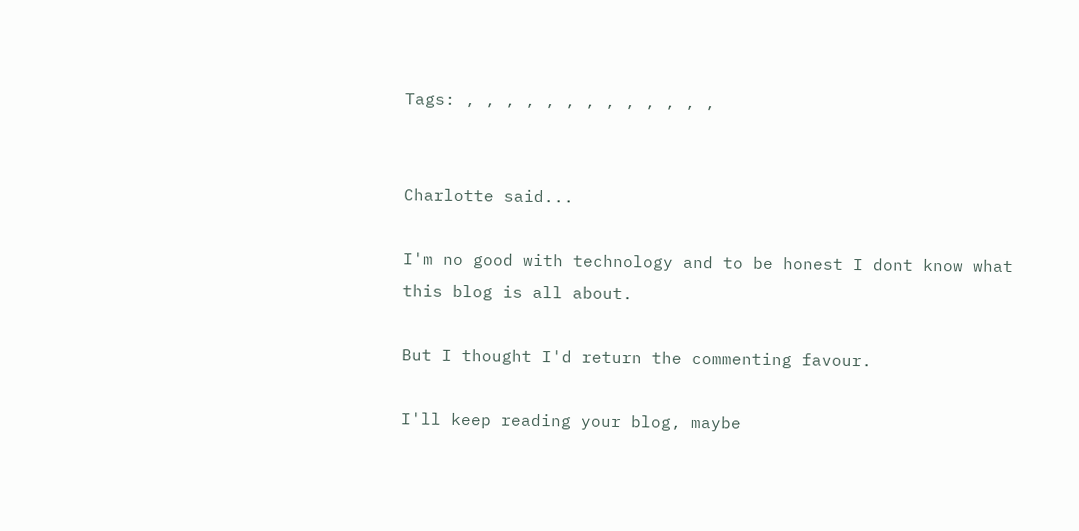Tags: , , , , , , , , , , , , ,


Charlotte said...

I'm no good with technology and to be honest I dont know what this blog is all about.

But I thought I'd return the commenting favour.

I'll keep reading your blog, maybe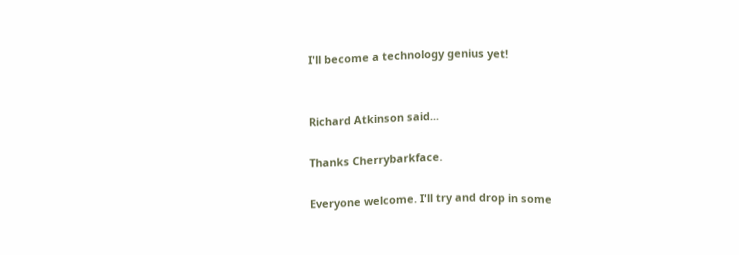I'll become a technology genius yet!


Richard Atkinson said...

Thanks Cherrybarkface.

Everyone welcome. I'll try and drop in some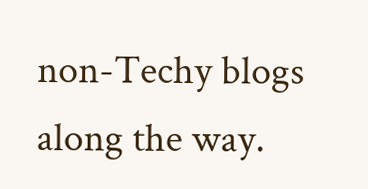non-Techy blogs along the way.